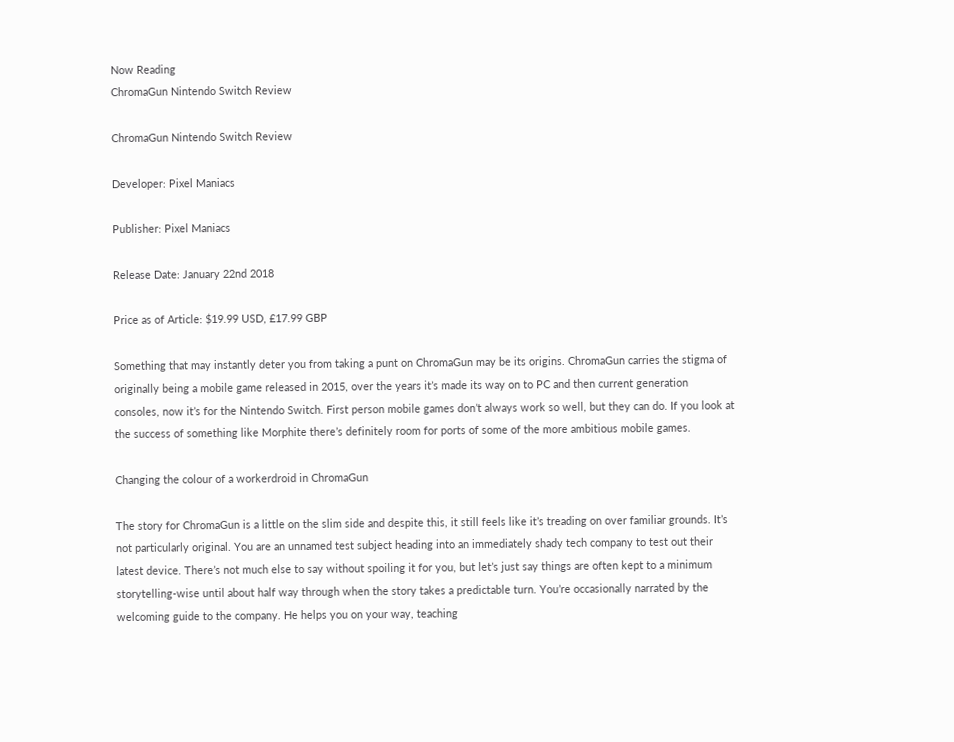Now Reading
ChromaGun Nintendo Switch Review

ChromaGun Nintendo Switch Review

Developer: Pixel Maniacs

Publisher: Pixel Maniacs

Release Date: January 22nd 2018

Price as of Article: $19.99 USD, £17.99 GBP

Something that may instantly deter you from taking a punt on ChromaGun may be its origins. ChromaGun carries the stigma of originally being a mobile game released in 2015, over the years it’s made its way on to PC and then current generation consoles, now it’s for the Nintendo Switch. First person mobile games don’t always work so well, but they can do. If you look at the success of something like Morphite there’s definitely room for ports of some of the more ambitious mobile games.

Changing the colour of a workerdroid in ChromaGun

The story for ChromaGun is a little on the slim side and despite this, it still feels like it’s treading on over familiar grounds. It’s not particularly original. You are an unnamed test subject heading into an immediately shady tech company to test out their latest device. There’s not much else to say without spoiling it for you, but let’s just say things are often kept to a minimum storytelling-wise until about half way through when the story takes a predictable turn. You’re occasionally narrated by the welcoming guide to the company. He helps you on your way, teaching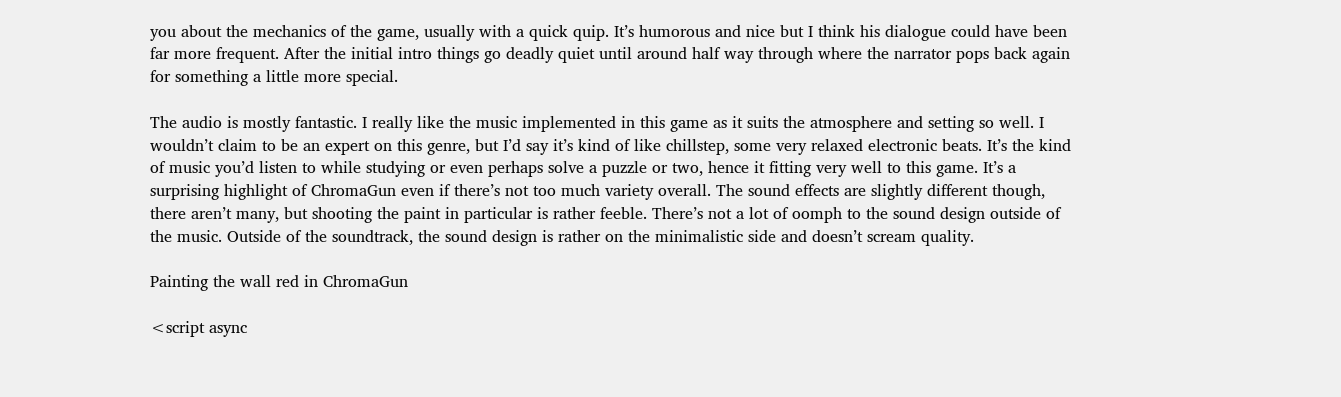you about the mechanics of the game, usually with a quick quip. It’s humorous and nice but I think his dialogue could have been far more frequent. After the initial intro things go deadly quiet until around half way through where the narrator pops back again for something a little more special.

The audio is mostly fantastic. I really like the music implemented in this game as it suits the atmosphere and setting so well. I wouldn’t claim to be an expert on this genre, but I’d say it’s kind of like chillstep, some very relaxed electronic beats. It’s the kind of music you’d listen to while studying or even perhaps solve a puzzle or two, hence it fitting very well to this game. It’s a surprising highlight of ChromaGun even if there’s not too much variety overall. The sound effects are slightly different though, there aren’t many, but shooting the paint in particular is rather feeble. There’s not a lot of oomph to the sound design outside of the music. Outside of the soundtrack, the sound design is rather on the minimalistic side and doesn’t scream quality.

Painting the wall red in ChromaGun

<script async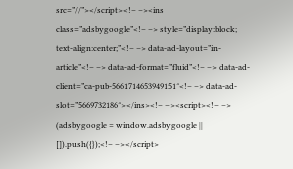src=”//”></script><!– –><ins class=”adsbygoogle”<!– –> style=”display:block; text-align:center;”<!– –> data-ad-layout=”in-article”<!– –> data-ad-format=”fluid”<!– –> data-ad-client=”ca-pub-5661714653949151″<!– –> data-ad-slot=”5669732186″></ins><!– –><script><!– –> (adsbygoogle = window.adsbygoogle || []).push({});<!– –></script>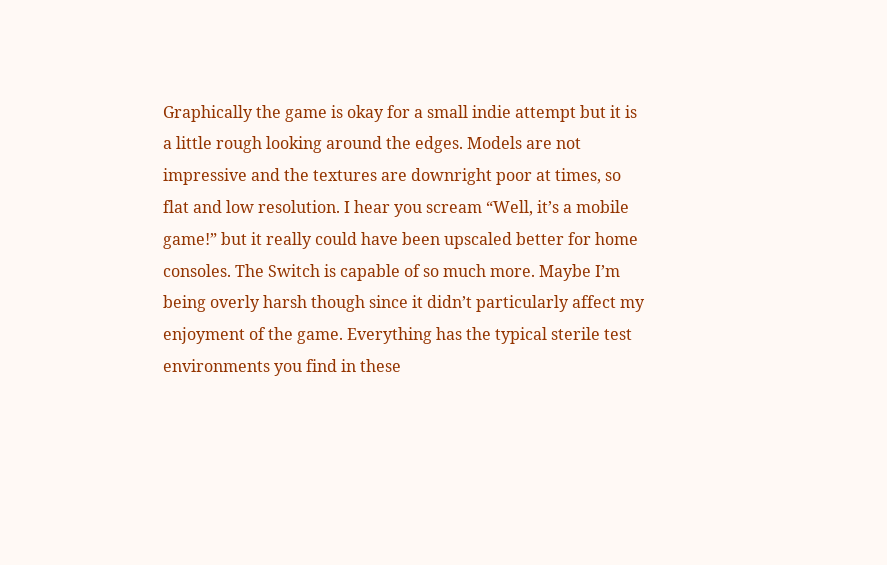Graphically the game is okay for a small indie attempt but it is a little rough looking around the edges. Models are not impressive and the textures are downright poor at times, so flat and low resolution. I hear you scream “Well, it’s a mobile game!” but it really could have been upscaled better for home consoles. The Switch is capable of so much more. Maybe I’m being overly harsh though since it didn’t particularly affect my enjoyment of the game. Everything has the typical sterile test environments you find in these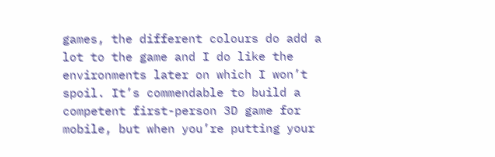games, the different colours do add a lot to the game and I do like the environments later on which I won’t spoil. It’s commendable to build a competent first-person 3D game for mobile, but when you’re putting your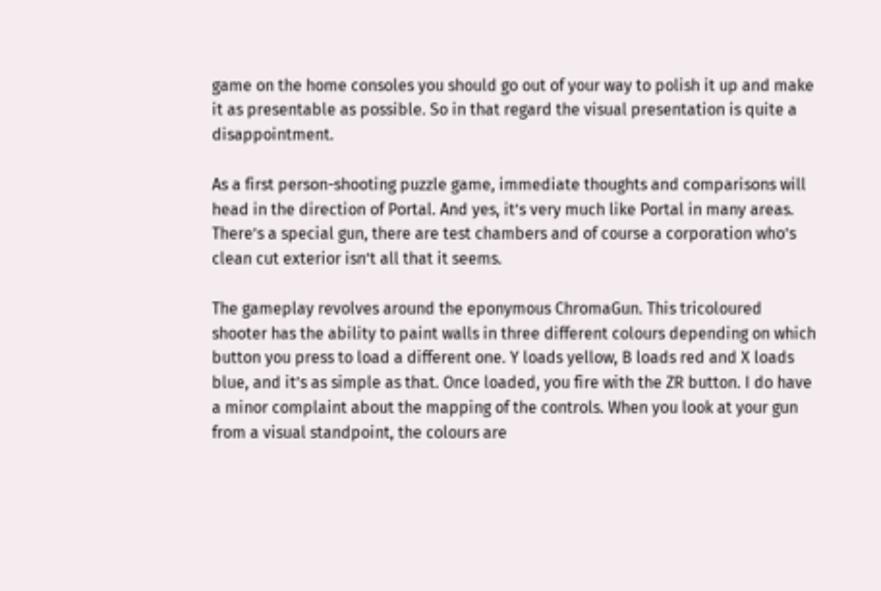game on the home consoles you should go out of your way to polish it up and make it as presentable as possible. So in that regard the visual presentation is quite a disappointment.

As a first person-shooting puzzle game, immediate thoughts and comparisons will head in the direction of Portal. And yes, it’s very much like Portal in many areas. There’s a special gun, there are test chambers and of course a corporation who’s clean cut exterior isn’t all that it seems.

The gameplay revolves around the eponymous ChromaGun. This tricoloured shooter has the ability to paint walls in three different colours depending on which button you press to load a different one. Y loads yellow, B loads red and X loads blue, and it’s as simple as that. Once loaded, you fire with the ZR button. I do have a minor complaint about the mapping of the controls. When you look at your gun from a visual standpoint, the colours are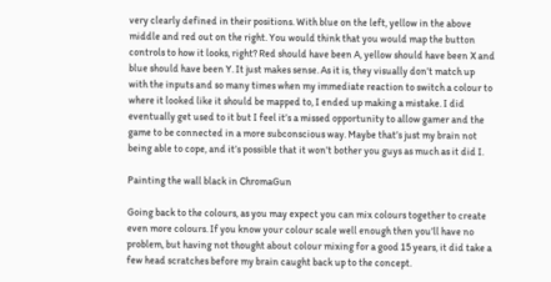very clearly defined in their positions. With blue on the left, yellow in the above middle and red out on the right. You would think that you would map the button controls to how it looks, right? Red should have been A, yellow should have been X and blue should have been Y. It just makes sense. As it is, they visually don’t match up with the inputs and so many times when my immediate reaction to switch a colour to where it looked like it should be mapped to, I ended up making a mistake. I did eventually get used to it but I feel it’s a missed opportunity to allow gamer and the game to be connected in a more subconscious way. Maybe that’s just my brain not being able to cope, and it’s possible that it won’t bother you guys as much as it did I.

Painting the wall black in ChromaGun

Going back to the colours, as you may expect you can mix colours together to create even more colours. If you know your colour scale well enough then you’ll have no problem, but having not thought about colour mixing for a good 15 years, it did take a few head scratches before my brain caught back up to the concept.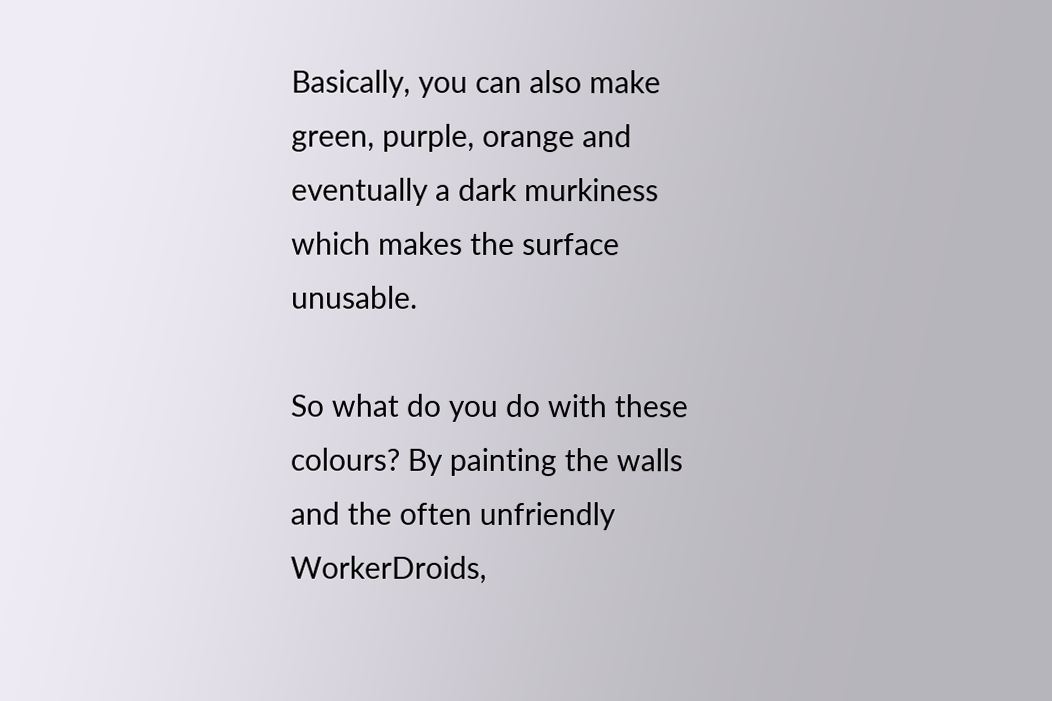Basically, you can also make green, purple, orange and eventually a dark murkiness which makes the surface unusable.

So what do you do with these colours? By painting the walls and the often unfriendly WorkerDroids,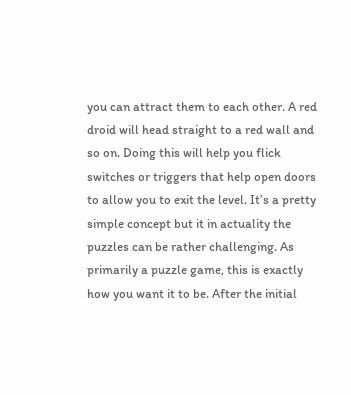you can attract them to each other. A red droid will head straight to a red wall and so on. Doing this will help you flick switches or triggers that help open doors to allow you to exit the level. It’s a pretty simple concept but it in actuality the puzzles can be rather challenging. As primarily a puzzle game, this is exactly how you want it to be. After the initial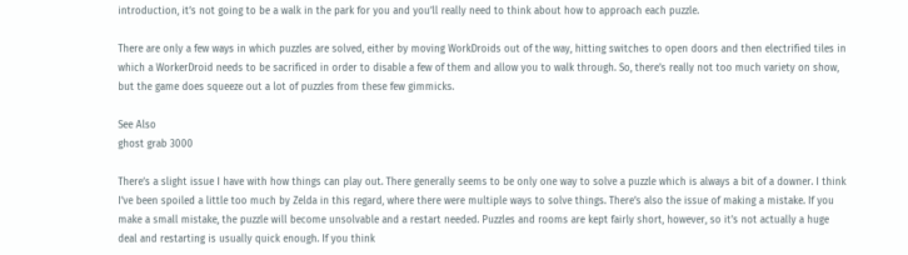introduction, it’s not going to be a walk in the park for you and you’ll really need to think about how to approach each puzzle.

There are only a few ways in which puzzles are solved, either by moving WorkDroids out of the way, hitting switches to open doors and then electrified tiles in which a WorkerDroid needs to be sacrificed in order to disable a few of them and allow you to walk through. So, there’s really not too much variety on show, but the game does squeeze out a lot of puzzles from these few gimmicks.

See Also
ghost grab 3000

There’s a slight issue I have with how things can play out. There generally seems to be only one way to solve a puzzle which is always a bit of a downer. I think I’ve been spoiled a little too much by Zelda in this regard, where there were multiple ways to solve things. There’s also the issue of making a mistake. If you make a small mistake, the puzzle will become unsolvable and a restart needed. Puzzles and rooms are kept fairly short, however, so it’s not actually a huge deal and restarting is usually quick enough. If you think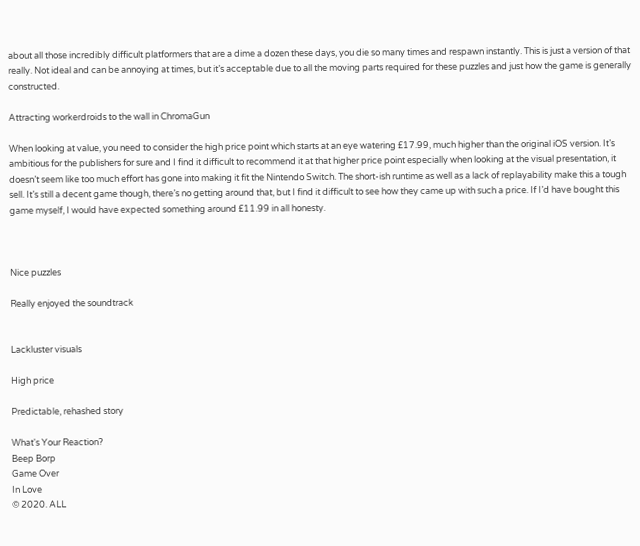about all those incredibly difficult platformers that are a dime a dozen these days, you die so many times and respawn instantly. This is just a version of that really. Not ideal and can be annoying at times, but it’s acceptable due to all the moving parts required for these puzzles and just how the game is generally constructed.

Attracting workerdroids to the wall in ChromaGun

When looking at value, you need to consider the high price point which starts at an eye watering £17.99, much higher than the original iOS version. It’s ambitious for the publishers for sure and I find it difficult to recommend it at that higher price point especially when looking at the visual presentation, it doesn’t seem like too much effort has gone into making it fit the Nintendo Switch. The short-ish runtime as well as a lack of replayability make this a tough sell. It’s still a decent game though, there’s no getting around that, but I find it difficult to see how they came up with such a price. If I’d have bought this game myself, I would have expected something around £11.99 in all honesty.



Nice puzzles

Really enjoyed the soundtrack


Lackluster visuals

High price

Predictable, rehashed story

What's Your Reaction?
Beep Borp
Game Over
In Love
© 2020. ALL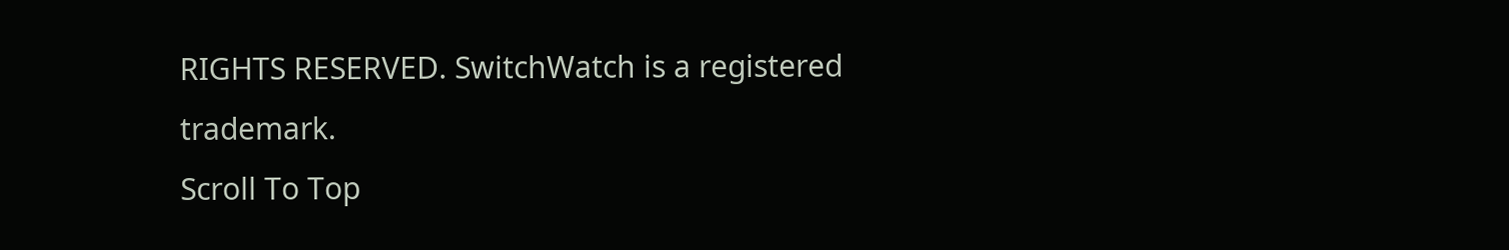RIGHTS RESERVED. SwitchWatch is a registered trademark.
Scroll To Top